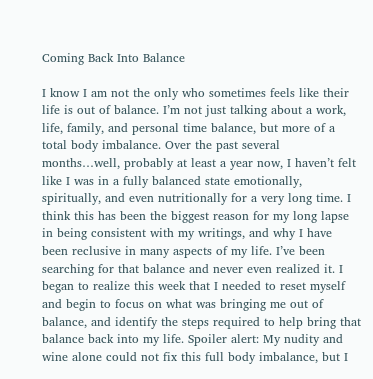Coming Back Into Balance

I know I am not the only who sometimes feels like their life is out of balance. I’m not just talking about a work, life, family, and personal time balance, but more of a total body imbalance. Over the past several months…well, probably at least a year now, I haven’t felt like I was in a fully balanced state emotionally, spiritually, and even nutritionally for a very long time. I think this has been the biggest reason for my long lapse in being consistent with my writings, and why I have been reclusive in many aspects of my life. I’ve been searching for that balance and never even realized it. I began to realize this week that I needed to reset myself and begin to focus on what was bringing me out of balance, and identify the steps required to help bring that balance back into my life. Spoiler alert: My nudity and wine alone could not fix this full body imbalance, but I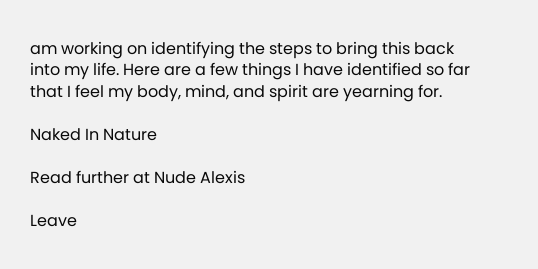am working on identifying the steps to bring this back into my life. Here are a few things I have identified so far that I feel my body, mind, and spirit are yearning for.

Naked In Nature

Read further at Nude Alexis

Leave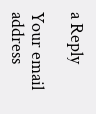a Reply

Your email address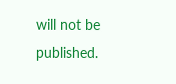will not be published.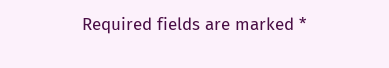Required fields are marked *